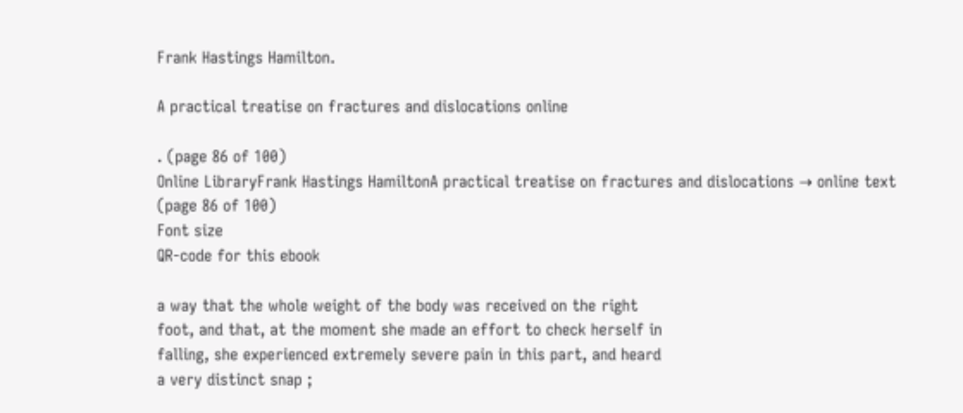Frank Hastings Hamilton.

A practical treatise on fractures and dislocations online

. (page 86 of 100)
Online LibraryFrank Hastings HamiltonA practical treatise on fractures and dislocations → online text (page 86 of 100)
Font size
QR-code for this ebook

a way that the whole weight of the body was received on the right
foot, and that, at the moment she made an effort to check herself in
falling, she experienced extremely severe pain in this part, and heard
a very distinct snap ;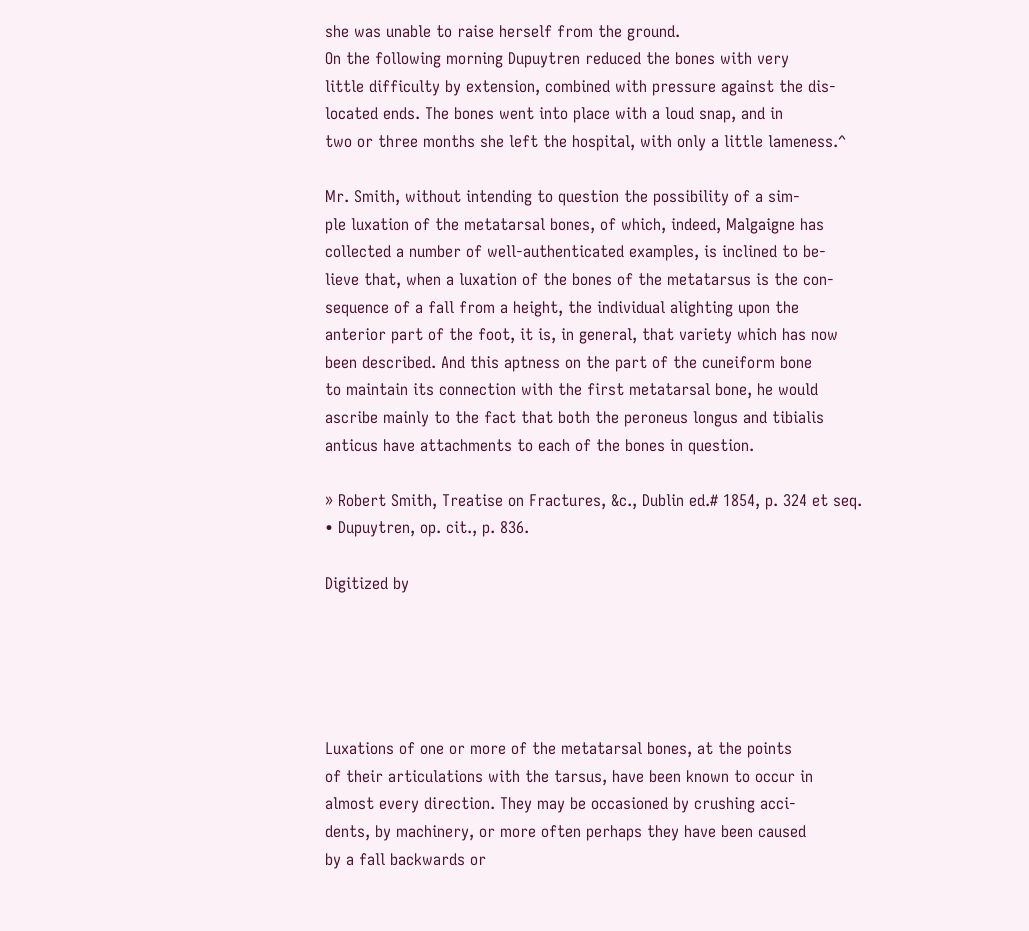she was unable to raise herself from the ground.
On the following morning Dupuytren reduced the bones with very
little difficulty by extension, combined with pressure against the dis-
located ends. The bones went into place with a loud snap, and in
two or three months she left the hospital, with only a little lameness.^

Mr. Smith, without intending to question the possibility of a sim-
ple luxation of the metatarsal bones, of which, indeed, Malgaigne has
collected a number of well-authenticated examples, is inclined to be-
lieve that, when a luxation of the bones of the metatarsus is the con-
sequence of a fall from a height, the individual alighting upon the
anterior part of the foot, it is, in general, that variety which has now
been described. And this aptness on the part of the cuneiform bone
to maintain its connection with the first metatarsal bone, he would
ascribe mainly to the fact that both the peroneus longus and tibialis
anticus have attachments to each of the bones in question.

» Robert Smith, Treatise on Fractures, &c., Dublin ed.# 1854, p. 324 et seq.
• Dupuytren, op. cit., p. 836.

Digitized by





Luxations of one or more of the metatarsal bones, at the points
of their articulations with the tarsus, have been known to occur in
almost every direction. They may be occasioned by crushing acci-
dents, by machinery, or more often perhaps they have been caused
by a fall backwards or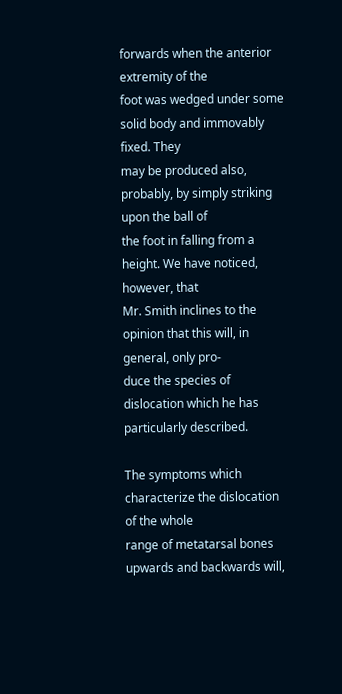forwards when the anterior extremity of the
foot was wedged under some solid body and immovably fixed. They
may be produced also, probably, by simply striking upon the ball of
the foot in falling from a height. We have noticed, however, that
Mr. Smith inclines to the opinion that this will, in general, only pro-
duce the species of dislocation which he has particularly described.

The symptoms which characterize the dislocation of the whole
range of metatarsal bones upwards and backwards will,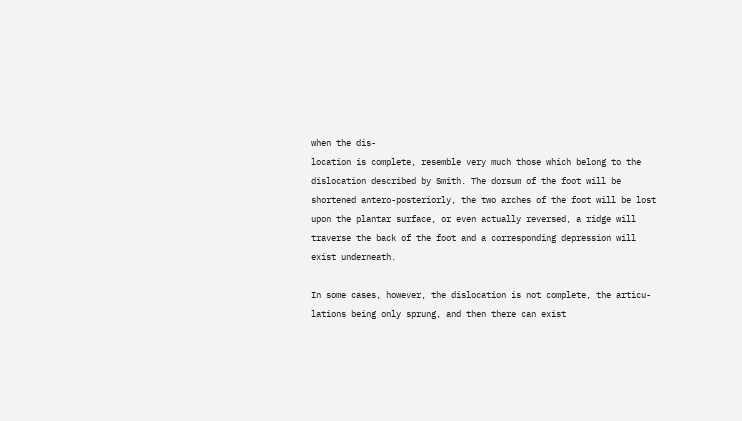when the dis-
location is complete, resemble very much those which belong to the
dislocation described by Smith. The dorsum of the foot will be
shortened antero-posteriorly, the two arches of the foot will be lost
upon the plantar surface, or even actually reversed, a ridge will
traverse the back of the foot and a corresponding depression will
exist underneath.

In some cases, however, the dislocation is not complete, the articu-
lations being only sprung, and then there can exist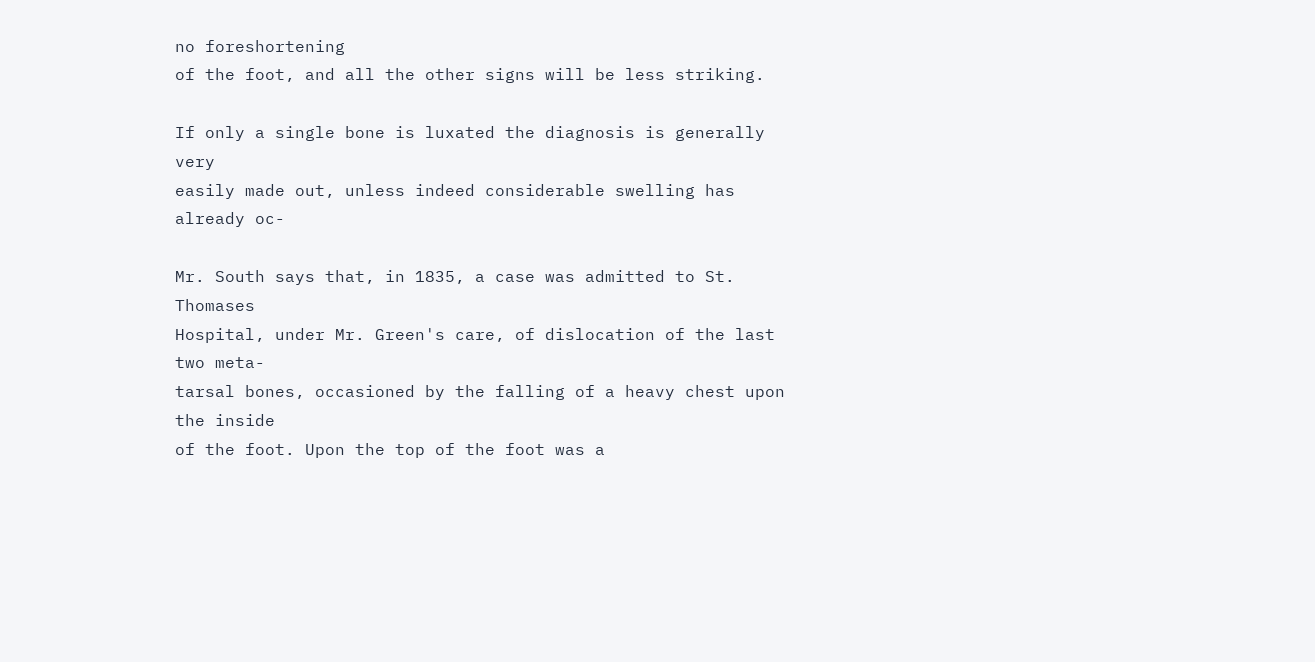no foreshortening
of the foot, and all the other signs will be less striking.

If only a single bone is luxated the diagnosis is generally very
easily made out, unless indeed considerable swelling has already oc-

Mr. South says that, in 1835, a case was admitted to St. Thomases
Hospital, under Mr. Green's care, of dislocation of the last two meta-
tarsal bones, occasioned by the falling of a heavy chest upon the inside
of the foot. Upon the top of the foot was a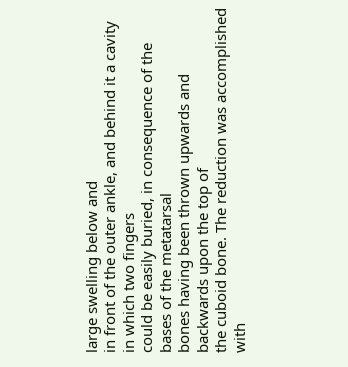large swelling below and
in front of the outer ankle, and behind it a cavity in which two fingers
could be easily buried, in consequence of the bases of the metatarsal
bones having been thrown upwards and backwards upon the top of
the cuboid bone. The reduction was accomplished with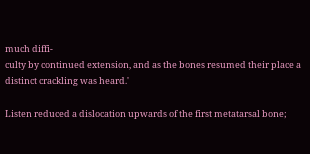much diffi-
culty by continued extension, and as the bones resumed their place a
distinct crackling was heard.'

Listen reduced a dislocation upwards of the first metatarsal bone;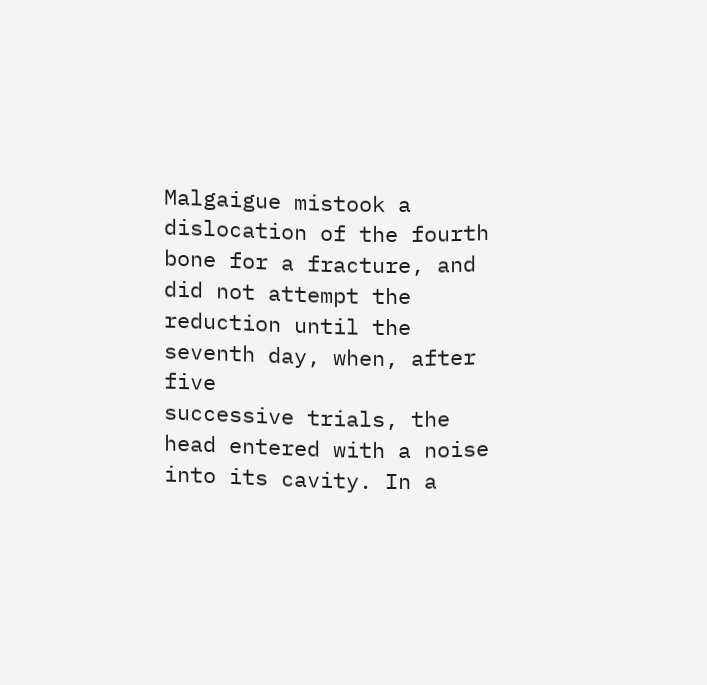Malgaigue mistook a dislocation of the fourth bone for a fracture, and
did not attempt the reduction until the seventh day, when, after five
successive trials, the head entered with a noise into its cavity. In a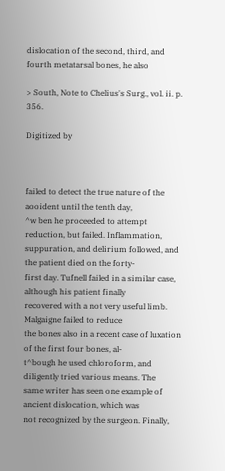dislocation of the second, third, and fourth metatarsal bones, he also

> South, Note to Chelius's Surg., vol. ii. p. 356.

Digitized by



failed to detect the true nature of the aooident until the tenth day,
^w ben he proceeded to attempt reduction, but failed. Inflammation,
suppuration, and delirium followed, and the patient died on the forty-
first day. Tufnell failed in a similar case, although his patient finally
recovered with a not very useful limb. Malgaigne failed to reduce
the bones also in a recent case of luxation of the first four bones, al-
t^bough he used chloroform, and diligently tried various means. The
same writer has seen one example of ancient dislocation, which was
not recognized by the surgeon. Finally,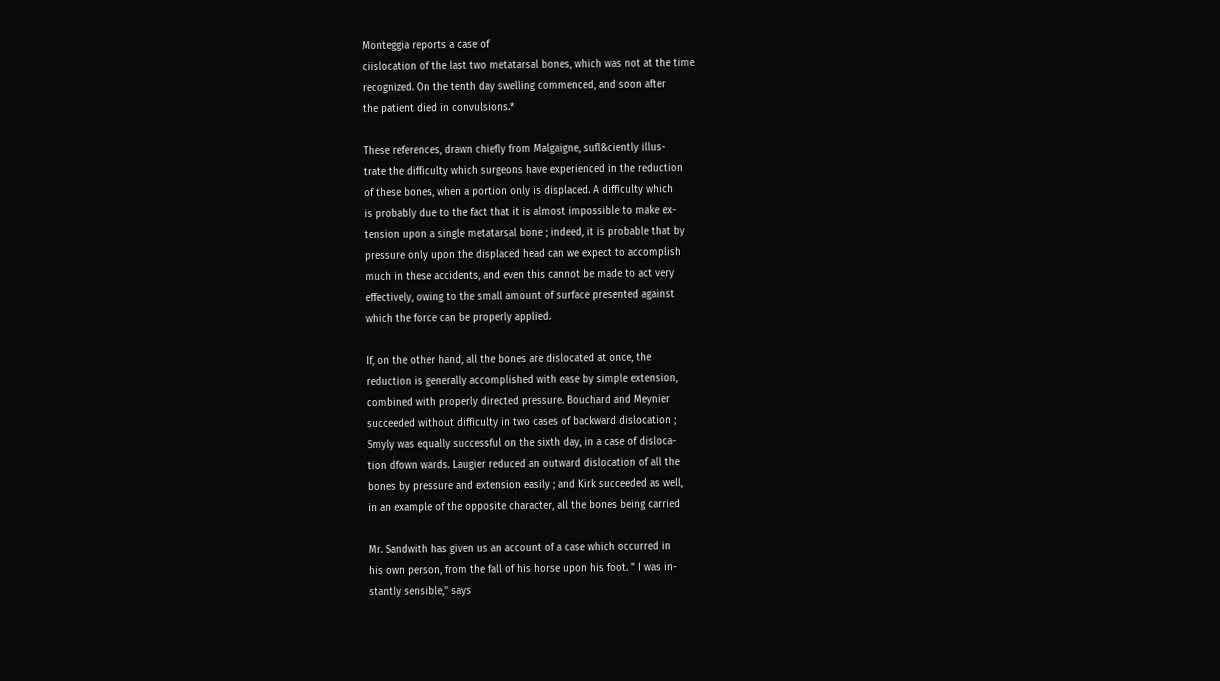Monteggia reports a case of
ciislocation of the last two metatarsal bones, which was not at the time
recognized. On the tenth day swelling commenced, and soon after
the patient died in convulsions.*

These references, drawn chiefly from Malgaigne, sufl&ciently illus-
trate the difficulty which surgeons have experienced in the reduction
of these bones, when a portion only is displaced. A difficulty which
is probably due to the fact that it is almost impossible to make ex-
tension upon a single metatarsal bone ; indeed, it is probable that by
pressure only upon the displaced head can we expect to accomplish
much in these accidents, and even this cannot be made to act very
effectively, owing to the small amount of surface presented against
which the force can be properly applied.

If, on the other hand, all the bones are dislocated at once, the
reduction is generally accomplished with ease by simple extension,
combined with properly directed pressure. Bouchard and Meynier
succeeded without difficulty in two cases of backward dislocation ;
Smyly was equally successful on the sixth day, in a case of disloca-
tion dfown wards. Laugier reduced an outward dislocation of all the
bones by pressure and extension easily ; and Kirk succeeded as well,
in an example of the opposite character, all the bones being carried

Mr. Sandwith has given us an account of a case which occurred in
his own person, from the fall of his horse upon his foot. " I was in-
stantly sensible,'' says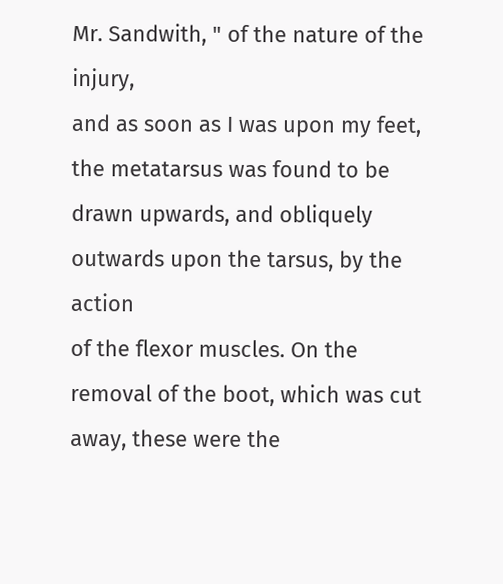Mr. Sandwith, " of the nature of the injury,
and as soon as I was upon my feet, the metatarsus was found to be
drawn upwards, and obliquely outwards upon the tarsus, by the action
of the flexor muscles. On the removal of the boot, which was cut
away, these were the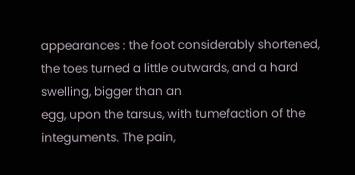appearances : the foot considerably shortened,
the toes turned a little outwards, and a hard swelling, bigger than an
egg, upon the tarsus, with tumefaction of the integuments. The pain,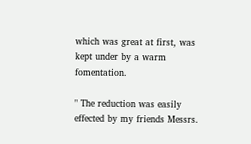which was great at first, was kept under by a warm fomentation.

" The reduction was easily effected by my friends Messrs.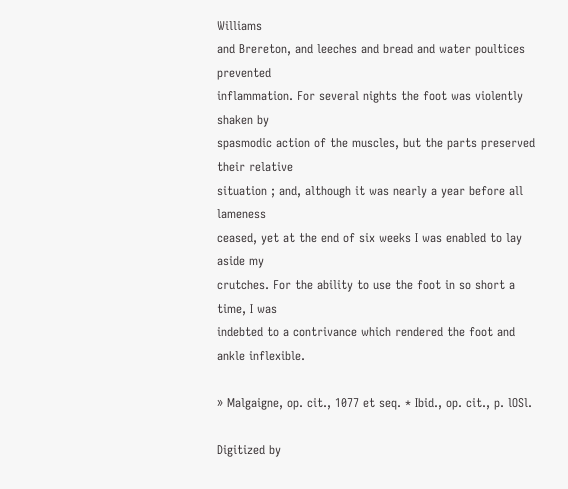Williams
and Brereton, and leeches and bread and water poultices prevented
inflammation. For several nights the foot was violently shaken by
spasmodic action of the muscles, but the parts preserved their relative
situation ; and, although it was nearly a year before all lameness
ceased, yet at the end of six weeks I was enabled to lay aside my
crutches. For the ability to use the foot in so short a time, I was
indebted to a contrivance which rendered the foot and ankle inflexible.

» Malgaigne, op. cit., 1077 et seq. * Ibid., op. cit., p. lOSl.

Digitized by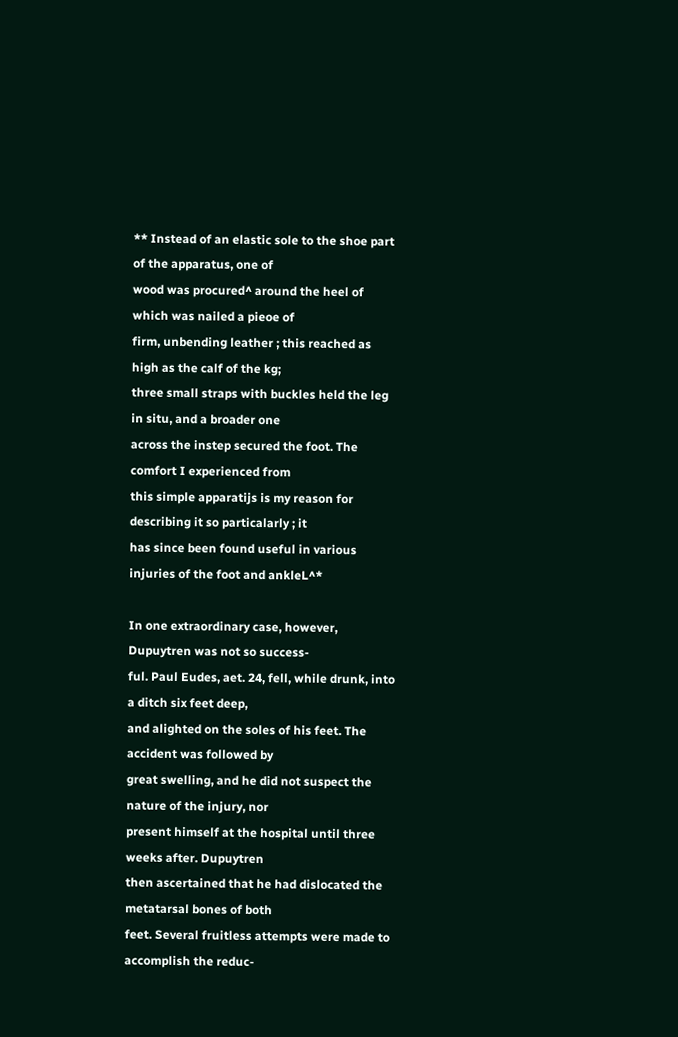** Instead of an elastic sole to the shoe part of the apparatus, one of
wood was procured^ around the heel of which was nailed a pieoe of
firm, unbending leather ; this reached as high as the calf of the kg;
three small straps with buckles held the leg in situ, and a broader one
across the instep secured the foot. The comfort I experienced from
this simple apparatijs is my reason for describing it so particalarly ; it
has since been found useful in various injuries of the foot and ankleL^*

In one extraordinary case, however, Dupuytren was not so success-
ful. Paul Eudes, aet. 24, fell, while drunk, into a ditch six feet deep,
and alighted on the soles of his feet. The accident was followed by
great swelling, and he did not suspect the nature of the injury, nor
present himself at the hospital until three weeks after. Dupuytren
then ascertained that he had dislocated the metatarsal bones of both
feet. Several fruitless attempts were made to accomplish the reduc-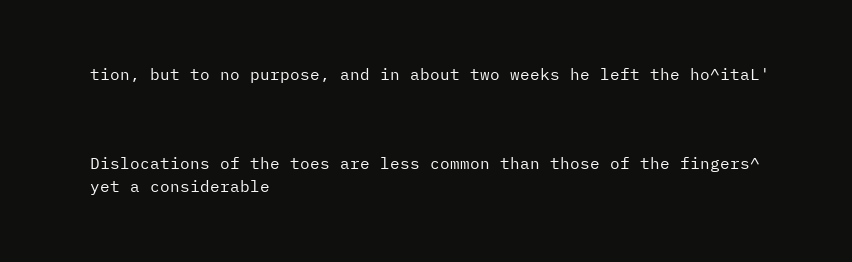tion, but to no purpose, and in about two weeks he left the ho^itaL'



Dislocations of the toes are less common than those of the fingers^
yet a considerable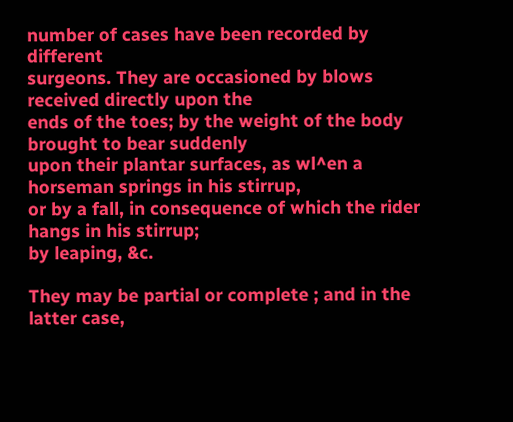number of cases have been recorded by different
surgeons. They are occasioned by blows received directly upon the
ends of the toes; by the weight of the body brought to bear suddenly
upon their plantar surfaces, as wl^en a horseman springs in his stirrup,
or by a fall, in consequence of which the rider hangs in his stirrup;
by leaping, &c.

They may be partial or complete ; and in the latter case,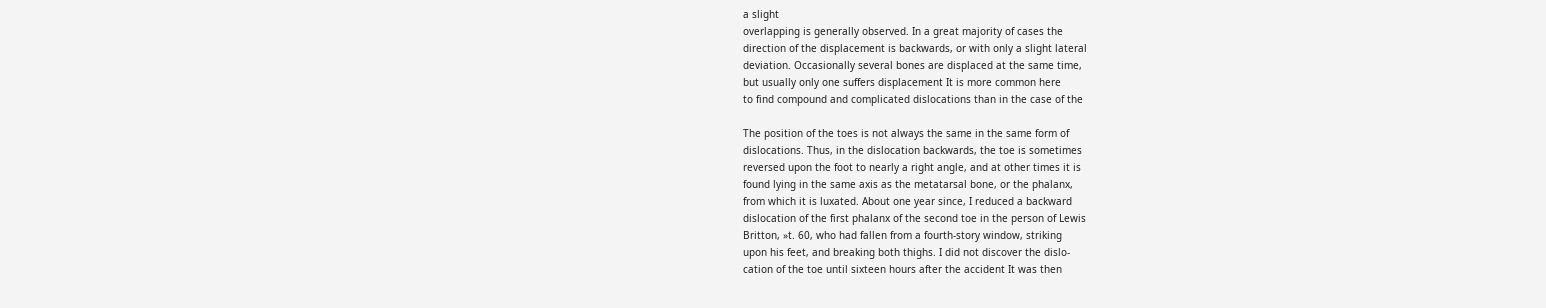a slight
overlapping is generally observed. In a great majority of cases the
direction of the displacement is backwards, or with only a slight lateral
deviation. Occasionally several bones are displaced at the same time,
but usually only one suffers displacement It is more common here
to find compound and complicated dislocations than in the case of the

The position of the toes is not always the same in the same form of
dislocations. Thus, in the dislocation backwards, the toe is sometimes
reversed upon the foot to nearly a right angle, and at other times it is
found lying in the same axis as the metatarsal bone, or the phalanx,
from which it is luxated. About one year since, I reduced a backward
dislocation of the first phalanx of the second toe in the person of Lewis
Britton, »t. 60, who had fallen from a fourth-story window, striking
upon his feet, and breaking both thighs. I did not discover the dislo-
cation of the toe until sixteen hours after the accident It was then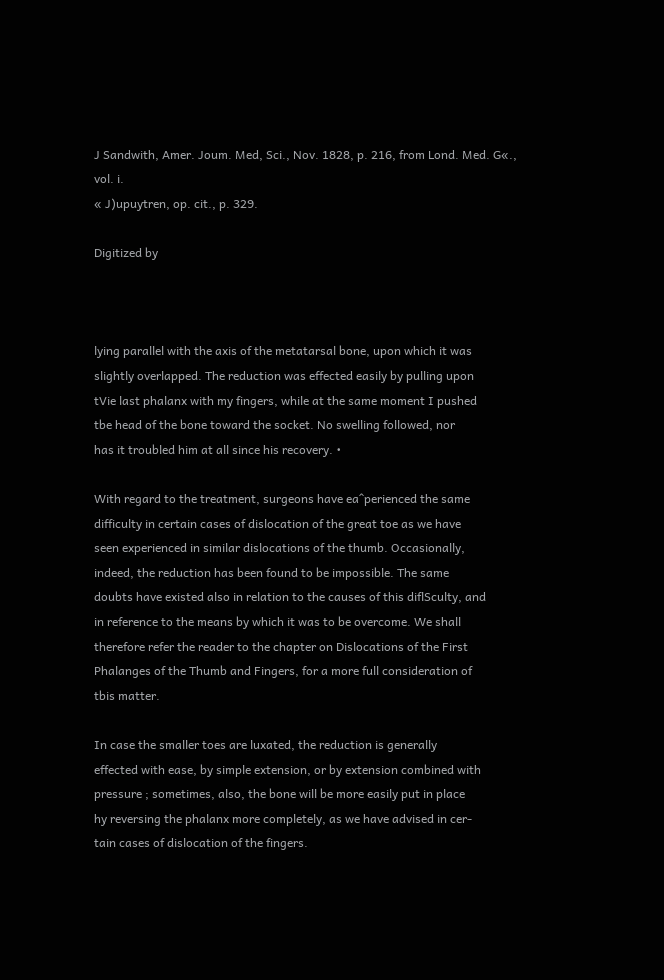J Sandwith, Amer. Joum. Med, Sci., Nov. 1828, p. 216, from Lond. Med. G«.,
vol. i.
« J)upuytren, op. cit., p. 329.

Digitized by



lying parallel with the axis of the metatarsal bone, upon which it was
slightly overlapped. The reduction was effected easily by pulling upon
tVie last phalanx with my fingers, while at the same moment I pushed
tbe head of the bone toward the socket. No swelling followed, nor
has it troubled him at all since his recovery. •

With regard to the treatment, surgeons have ea^perienced the same
difficulty in certain cases of dislocation of the great toe as we have
seen experienced in similar dislocations of the thumb. Occasionally,
indeed, the reduction has been found to be impossible. The same
doubts have existed also in relation to the causes of this diflSculty, and
in reference to the means by which it was to be overcome. We shall
therefore refer the reader to the chapter on Dislocations of the First
Phalanges of the Thumb and Fingers, for a more full consideration of
tbis matter.

In case the smaller toes are luxated, the reduction is generally
effected with ease, by simple extension, or by extension combined with
pressure ; sometimes, also, the bone will be more easily put in place
hy reversing the phalanx more completely, as we have advised in cer-
tain cases of dislocation of the fingers.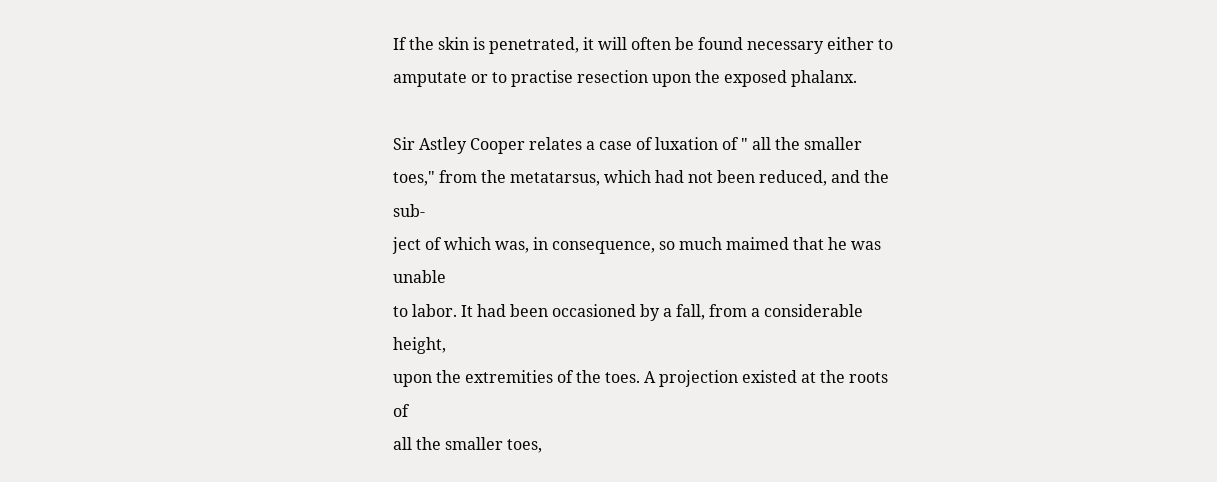If the skin is penetrated, it will often be found necessary either to
amputate or to practise resection upon the exposed phalanx.

Sir Astley Cooper relates a case of luxation of " all the smaller
toes," from the metatarsus, which had not been reduced, and the sub-
ject of which was, in consequence, so much maimed that he was unable
to labor. It had been occasioned by a fall, from a considerable height,
upon the extremities of the toes. A projection existed at the roots of
all the smaller toes,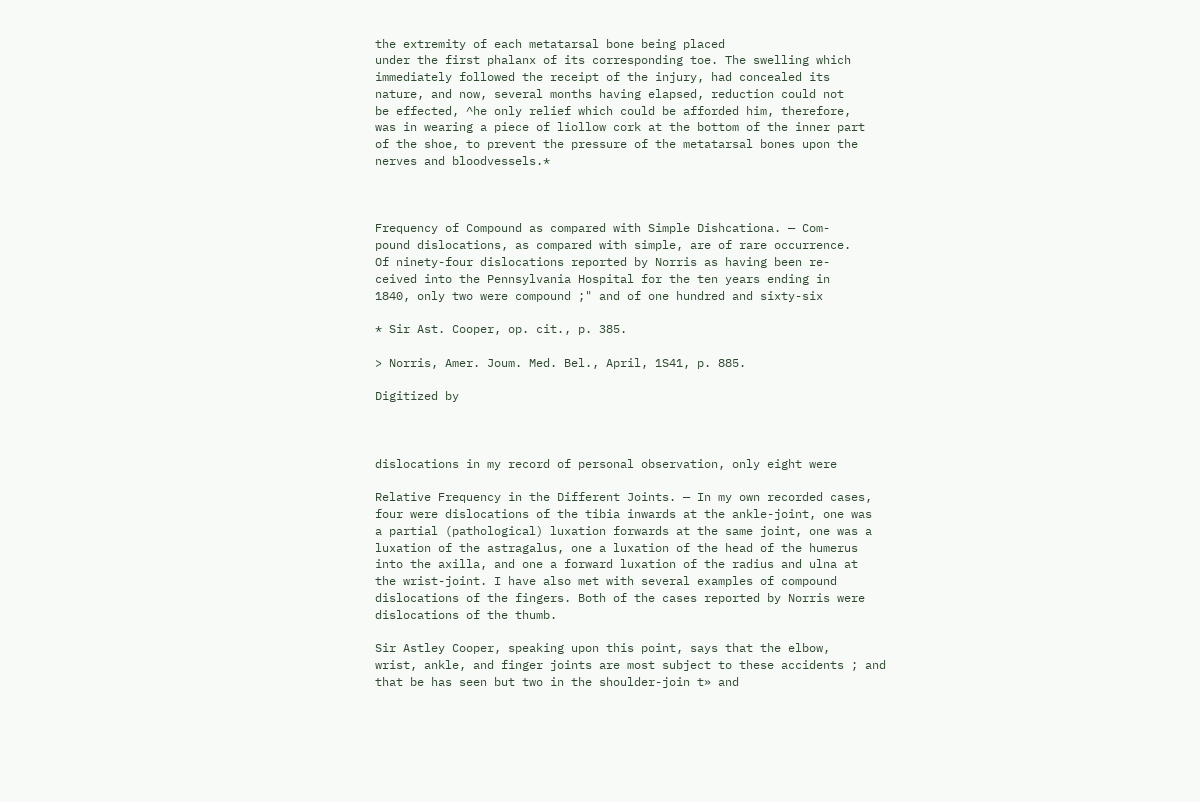the extremity of each metatarsal bone being placed
under the first phalanx of its corresponding toe. The swelling which
immediately followed the receipt of the injury, had concealed its
nature, and now, several months having elapsed, reduction could not
be effected, ^he only relief which could be afforded him, therefore,
was in wearing a piece of liollow cork at the bottom of the inner part
of the shoe, to prevent the pressure of the metatarsal bones upon the
nerves and bloodvessels.*



Frequency of Compound as compared with Simple Dishcationa. — Com-
pound dislocations, as compared with simple, are of rare occurrence.
Of ninety-four dislocations reported by Norris as having been re-
ceived into the Pennsylvania Hospital for the ten years ending in
1840, only two were compound ;" and of one hundred and sixty-six

* Sir Ast. Cooper, op. cit., p. 385.

> Norris, Amer. Joum. Med. Bel., April, 1S41, p. 885.

Digitized by



dislocations in my record of personal observation, only eight were

Relative Frequency in the Different Joints. — In my own recorded cases,
four were dislocations of the tibia inwards at the ankle-joint, one was
a partial (pathological) luxation forwards at the same joint, one was a
luxation of the astragalus, one a luxation of the head of the humerus
into the axilla, and one a forward luxation of the radius and ulna at
the wrist-joint. I have also met with several examples of compound
dislocations of the fingers. Both of the cases reported by Norris were
dislocations of the thumb.

Sir Astley Cooper, speaking upon this point, says that the elbow,
wrist, ankle, and finger joints are most subject to these accidents ; and
that be has seen but two in the shoulder-join t» and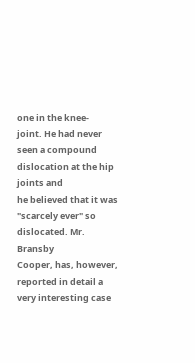one in the knee-
joint. He had never seen a compound dislocation at the hip joints and
he believed that it was "scarcely ever" so dislocated. Mr. Bransby
Cooper, has, however, reported in detail a very interesting case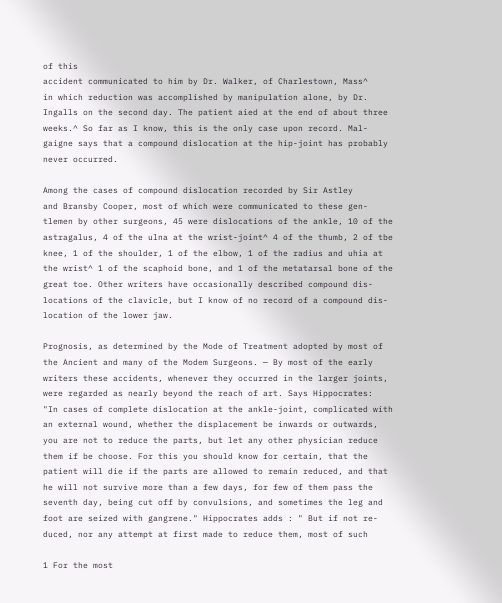of this
accident communicated to him by Dr. Walker, of Charlestown, Mass^
in which reduction was accomplished by manipulation alone, by Dr.
Ingalls on the second day. The patient aied at the end of about three
weeks.^ So far as I know, this is the only case upon record. Mal-
gaigne says that a compound dislocation at the hip-joint has probably
never occurred.

Among the cases of compound dislocation recorded by Sir Astley
and Bransby Cooper, most of which were communicated to these gen-
tlemen by other surgeons, 45 were dislocations of the ankle, 10 of the
astragalus, 4 of the ulna at the wrist-joint^ 4 of the thumb, 2 of tbe
knee, 1 of the shoulder, 1 of the elbow, 1 of the radius and uhia at
the wrist^ 1 of the scaphoid bone, and 1 of the metatarsal bone of the
great toe. Other writers have occasionally described compound dis-
locations of the clavicle, but I know of no record of a compound dis-
location of the lower jaw.

Prognosis, as determined by the Mode of Treatment adopted by most of
the Ancient and many of the Modem Surgeons. — By most of the early
writers these accidents, whenever they occurred in the larger joints,
were regarded as nearly beyond the reach of art. Says Hippocrates:
"In cases of complete dislocation at the ankle-joint, complicated with
an external wound, whether the displacement be inwards or outwards,
you are not to reduce the parts, but let any other physician reduce
them if be choose. For this you should know for certain, that the
patient will die if the parts are allowed to remain reduced, and that
he will not survive more than a few days, for few of them pass the
seventh day, being cut off by convulsions, and sometimes the leg and
foot are seized with gangrene." Hippocrates adds : " But if not re-
duced, nor any attempt at first made to reduce them, most of such

1 For the most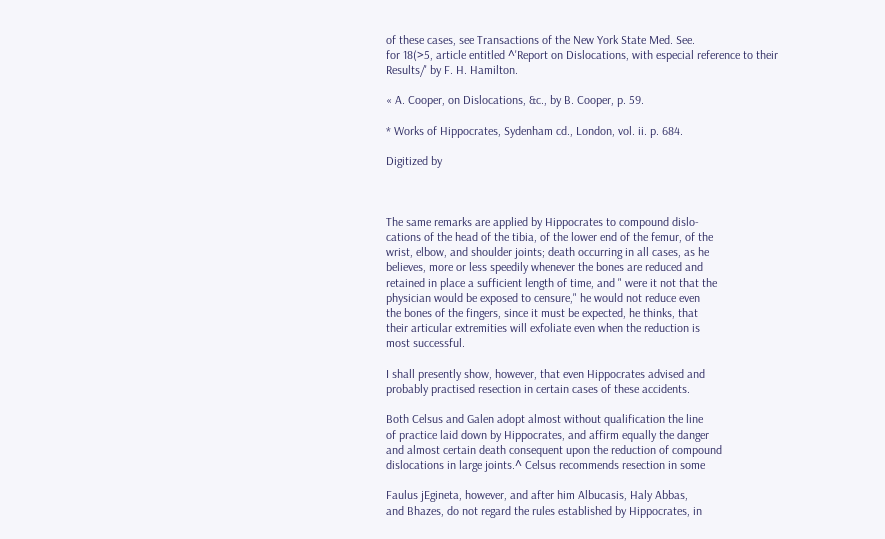of these cases, see Transactions of the New York State Med. See.
for 18(>5, article entitled ^'Report on Dislocations, with especial reference to their
Results/' by F. H. Hamilton.

« A. Cooper, on Dislocations, &c., by B. Cooper, p. 59.

* Works of Hippocrates, Sydenham cd., London, vol. ii. p. 684.

Digitized by



The same remarks are applied by Hippocrates to compound dislo-
cations of the head of the tibia, of the lower end of the femur, of the
wrist, elbow, and shoulder joints; death occurring in all cases, as he
believes, more or less speedily whenever the bones are reduced and
retained in place a sufficient length of time, and " were it not that the
physician would be exposed to censure," he would not reduce even
the bones of the fingers, since it must be expected, he thinks, that
their articular extremities will exfoliate even when the reduction is
most successful.

I shall presently show, however, that even Hippocrates advised and
probably practised resection in certain cases of these accidents.

Both Celsus and Galen adopt almost without qualification the line
of practice laid down by Hippocrates, and affirm equally the danger
and almost certain death consequent upon the reduction of compound
dislocations in large joints.^ Celsus recommends resection in some

Faulus jEgineta, however, and after him Albucasis, Haly Abbas,
and Bhazes, do not regard the rules established by Hippocrates, in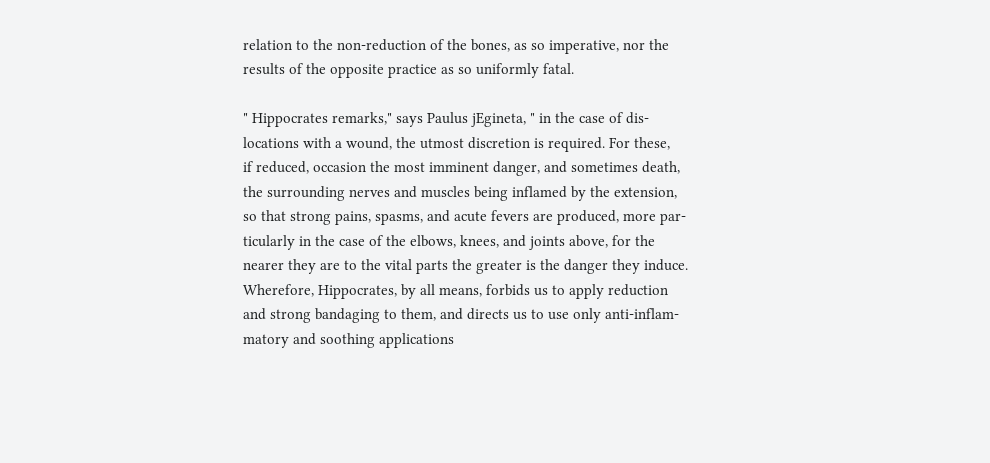relation to the non-reduction of the bones, as so imperative, nor the
results of the opposite practice as so uniformly fatal.

" Hippocrates remarks," says Paulus jEgineta, " in the case of dis-
locations with a wound, the utmost discretion is required. For these,
if reduced, occasion the most imminent danger, and sometimes death,
the surrounding nerves and muscles being inflamed by the extension,
so that strong pains, spasms, and acute fevers are produced, more par-
ticularly in the case of the elbows, knees, and joints above, for the
nearer they are to the vital parts the greater is the danger they induce.
Wherefore, Hippocrates, by all means, forbids us to apply reduction
and strong bandaging to them, and directs us to use only anti-inflam-
matory and soothing applications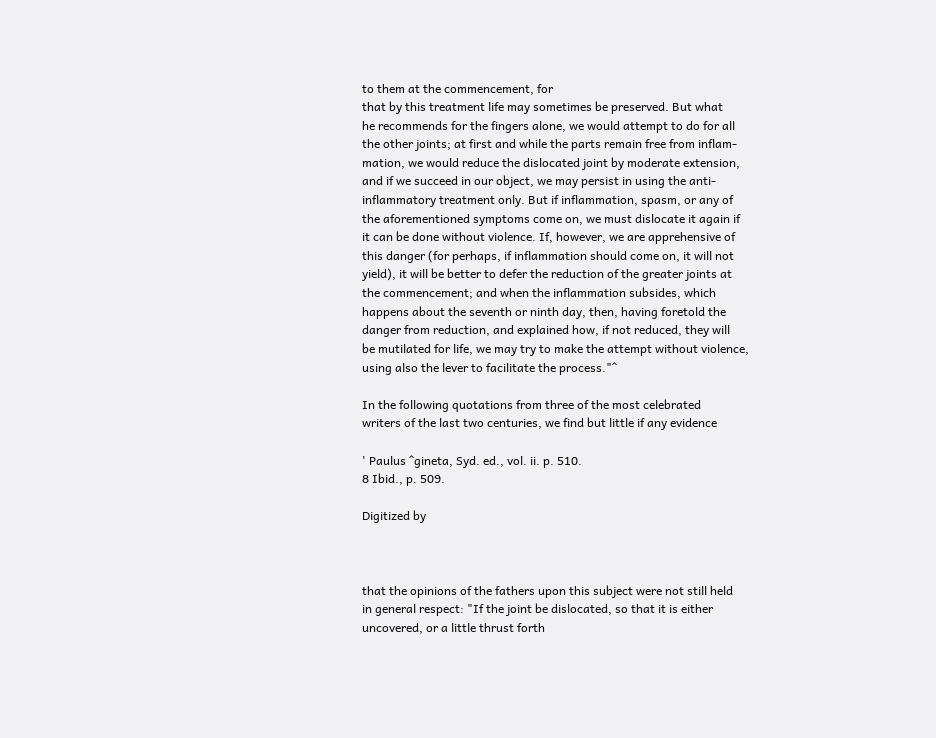to them at the commencement, for
that by this treatment life may sometimes be preserved. But what
he recommends for the fingers alone, we would attempt to do for all
the other joints; at first and while the parts remain free from inflam-
mation, we would reduce the dislocated joint by moderate extension,
and if we succeed in our object, we may persist in using the anti-
inflammatory treatment only. But if inflammation, spasm, or any of
the aforementioned symptoms come on, we must dislocate it again if
it can be done without violence. If, however, we are apprehensive of
this danger (for perhaps, if inflammation should come on, it will not
yield), it will be better to defer the reduction of the greater joints at
the commencement; and when the inflammation subsides, which
happens about the seventh or ninth day, then, having foretold the
danger from reduction, and explained how, if not reduced, they will
be mutilated for life, we may try to make the attempt without violence,
using also the lever to facilitate the process."^

In the following quotations from three of the most celebrated
writers of the last two centuries, we find but little if any evidence

' Paulus ^gineta, Syd. ed., vol. ii. p. 510.
8 Ibid., p. 509.

Digitized by



that the opinions of the fathers upon this subject were not still held
in general respect: "If the joint be dislocated, so that it is either
uncovered, or a little thrust forth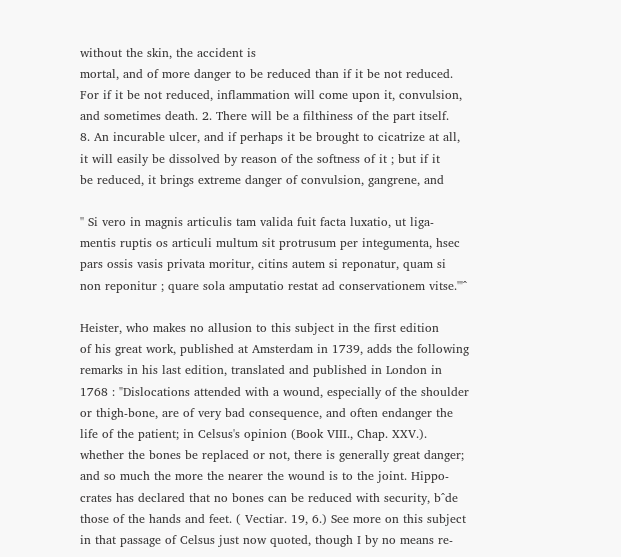without the skin, the accident is
mortal, and of more danger to be reduced than if it be not reduced.
For if it be not reduced, inflammation will come upon it, convulsion,
and sometimes death. 2. There will be a filthiness of the part itself.
8. An incurable ulcer, and if perhaps it be brought to cicatrize at all,
it will easily be dissolved by reason of the softness of it ; but if it
be reduced, it brings extreme danger of convulsion, gangrene, and

'' Si vero in magnis articulis tam valida fuit facta luxatio, ut liga-
mentis ruptis os articuli multum sit protrusum per integumenta, hsec
pars ossis vasis privata moritur, citins autem si reponatur, quam si
non reponitur ; quare sola amputatio restat ad conservationem vitse.'"^

Heister, who makes no allusion to this subject in the first edition
of his great work, published at Amsterdam in 1739, adds the following
remarks in his last edition, translated and published in London in
1768 : "Dislocations attended with a wound, especially of the shoulder
or thigh-bone, are of very bad consequence, and often endanger the
life of the patient; in Celsus's opinion (Book VIII., Chap. XXV.).
whether the bones be replaced or not, there is generally great danger;
and so much the more the nearer the wound is to the joint. Hippo-
crates has declared that no bones can be reduced with security, b^de
those of the hands and feet. ( Vectiar. 19, 6.) See more on this subject
in that passage of Celsus just now quoted, though I by no means re-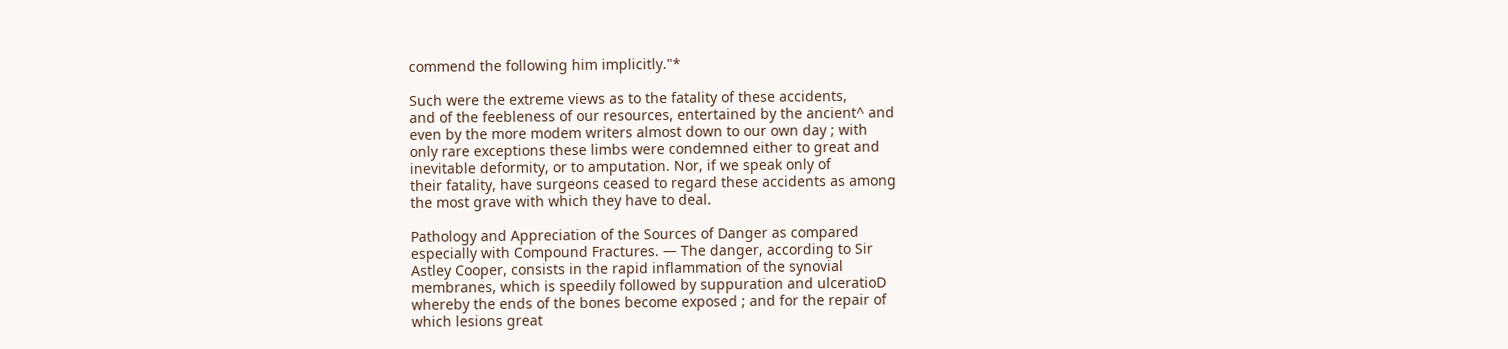commend the following him implicitly."*

Such were the extreme views as to the fatality of these accidents,
and of the feebleness of our resources, entertained by the ancient^ and
even by the more modem writers almost down to our own day ; with
only rare exceptions these limbs were condemned either to great and
inevitable deformity, or to amputation. Nor, if we speak only of
their fatality, have surgeons ceased to regard these accidents as among
the most grave with which they have to deal.

Pathology and Appreciation of the Sources of Danger as compared
especially with Compound Fractures. — The danger, according to Sir
Astley Cooper, consists in the rapid inflammation of the synovial
membranes, which is speedily followed by suppuration and ulceratioD
whereby the ends of the bones become exposed ; and for the repair of
which lesions great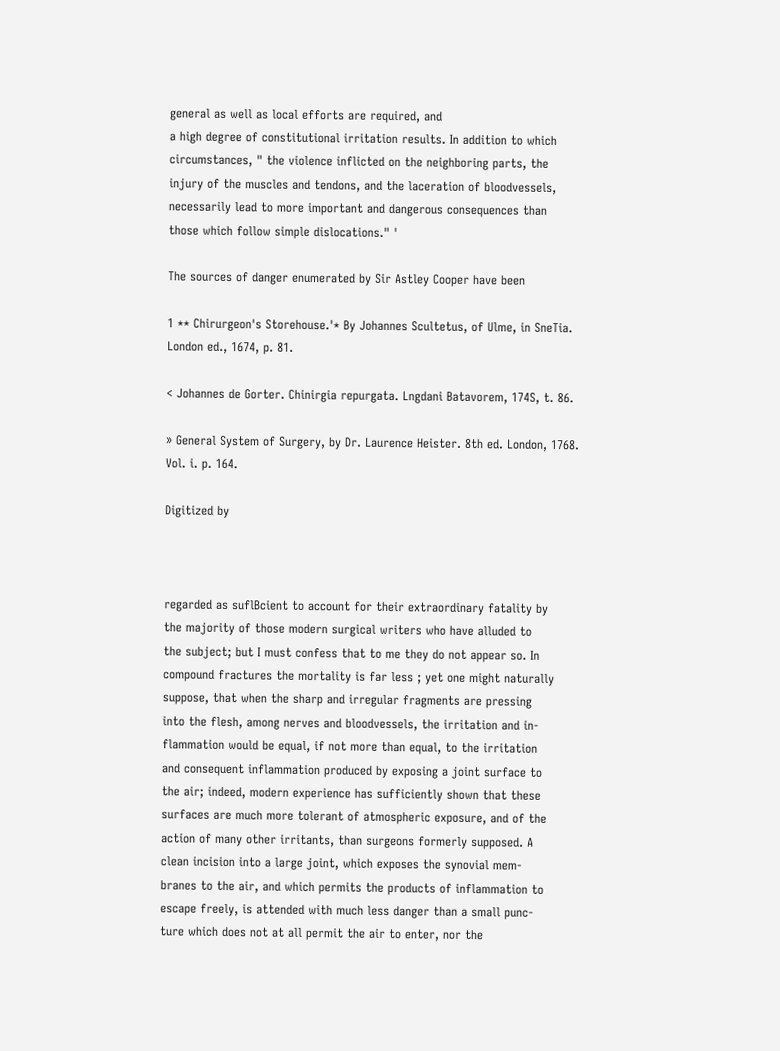general as well as local efforts are required, and
a high degree of constitutional irritation results. In addition to which
circumstances, " the violence inflicted on the neighboring parts, the
injury of the muscles and tendons, and the laceration of bloodvessels,
necessarily lead to more important and dangerous consequences than
those which follow simple dislocations." '

The sources of danger enumerated by Sir Astley Cooper have been

1 ** Chirurgeon's Storehouse.'* By Johannes Scultetus, of Ulme, in SneTia.
London ed., 1674, p. 81.

< Johannes de Gorter. Chinirgia repurgata. Lngdani Batavorem, 174S, t. 86.

» General System of Surgery, by Dr. Laurence Heister. 8th ed. London, 1768.
Vol. i. p. 164.

Digitized by



regarded as suflBcient to account for their extraordinary fatality by
the majority of those modern surgical writers who have alluded to
the subject; but I must confess that to me they do not appear so. In
compound fractures the mortality is far less ; yet one might naturally
suppose, that when the sharp and irregular fragments are pressing
into the flesh, among nerves and bloodvessels, the irritation and in-
flammation would be equal, if not more than equal, to the irritation
and consequent inflammation produced by exposing a joint surface to
the air; indeed, modern experience has sufficiently shown that these
surfaces are much more tolerant of atmospheric exposure, and of the
action of many other irritants, than surgeons formerly supposed. A
clean incision into a large joint, which exposes the synovial mem-
branes to the air, and which permits the products of inflammation to
escape freely, is attended with much less danger than a small punc-
ture which does not at all permit the air to enter, nor the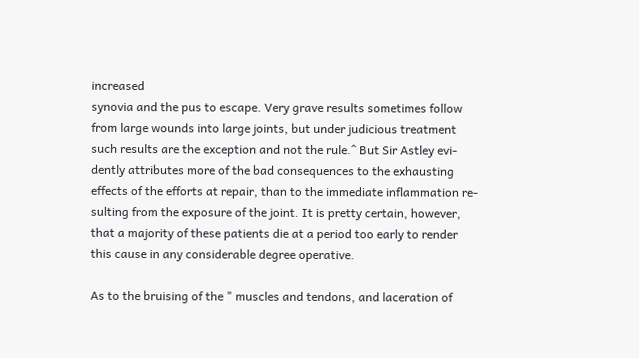increased
synovia and the pus to escape. Very grave results sometimes follow
from large wounds into large joints, but under judicious treatment
such results are the exception and not the rule.^ But Sir Astley evi-
dently attributes more of the bad consequences to the exhausting
effects of the efforts at repair, than to the immediate inflammation re-
sulting from the exposure of the joint. It is pretty certain, however,
that a majority of these patients die at a period too early to render
this cause in any considerable degree operative.

As to the bruising of the " muscles and tendons, and laceration of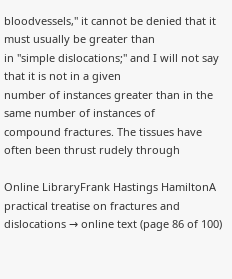bloodvessels," it cannot be denied that it must usually be greater than
in "simple dislocations;" and I will not say that it is not in a given
number of instances greater than in the same number of instances of
compound fractures. The tissues have often been thrust rudely through

Online LibraryFrank Hastings HamiltonA practical treatise on fractures and dislocations → online text (page 86 of 100)